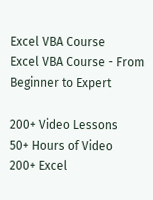Excel VBA Course
Excel VBA Course - From Beginner to Expert

200+ Video Lessons
50+ Hours of Video
200+ Excel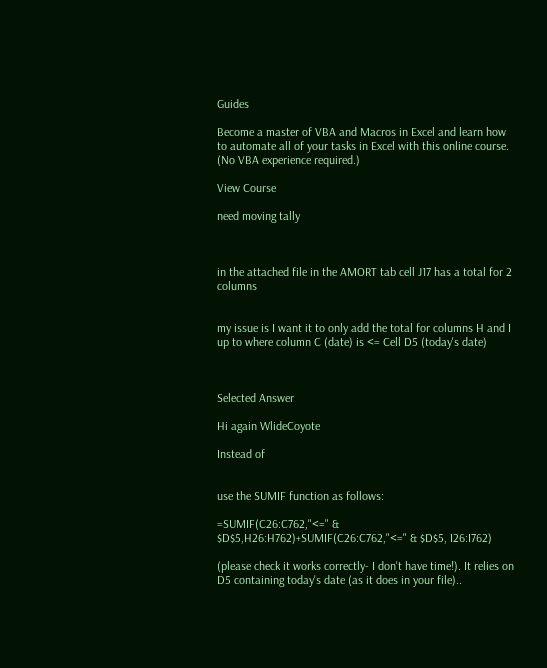Guides

Become a master of VBA and Macros in Excel and learn how to automate all of your tasks in Excel with this online course. (No VBA experience required.)

View Course

need moving tally



in the attached file in the AMORT tab cell J17 has a total for 2 columns


my issue is I want it to only add the total for columns H and I up to where column C (date) is <= Cell D5 (today's date)



Selected Answer

Hi again WlideCoyote

Instead of


use the SUMIF function as follows:

=SUMIF(C26:C762,"<=" & $D$5,H26:H762)+SUMIF(C26:C762,"<=" & $D$5, I26:I762)

(please check it works correctly- I don't have time!). It relies on D5 containing today's date (as it does in your file)..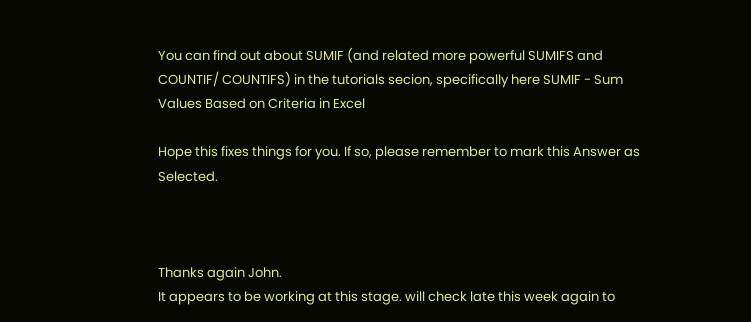You can find out about SUMIF (and related more powerful SUMIFS and COUNTIF/ COUNTIFS) in the tutorials secion, specifically here SUMIF - Sum Values Based on Criteria in Excel

Hope this fixes things for you. If so, please remember to mark this Answer as Selected.



Thanks again John.
It appears to be working at this stage. will check late this week again to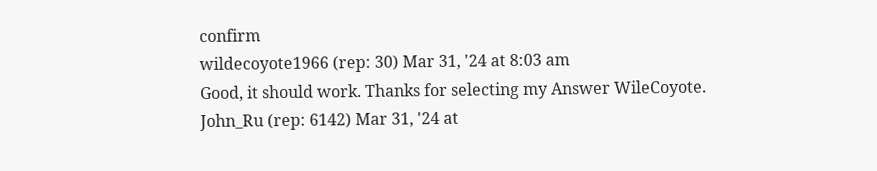confirm
wildecoyote1966 (rep: 30) Mar 31, '24 at 8:03 am
Good, it should work. Thanks for selecting my Answer WileCoyote.
John_Ru (rep: 6142) Mar 31, '24 at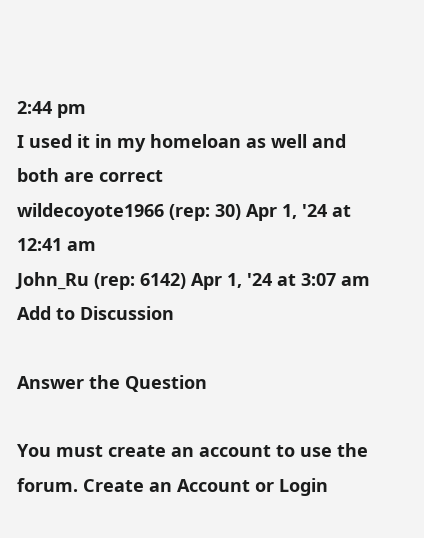2:44 pm
I used it in my homeloan as well and both are correct
wildecoyote1966 (rep: 30) Apr 1, '24 at 12:41 am
John_Ru (rep: 6142) Apr 1, '24 at 3:07 am
Add to Discussion

Answer the Question

You must create an account to use the forum. Create an Account or Login